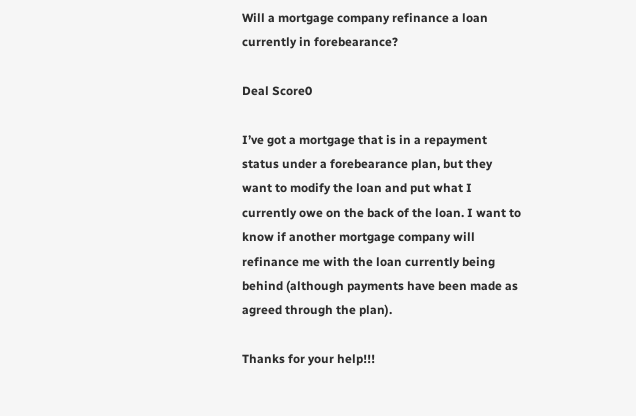Will a mortgage company refinance a loan currently in forebearance?

Deal Score0

I’ve got a mortgage that is in a repayment status under a forebearance plan, but they want to modify the loan and put what I currently owe on the back of the loan. I want to know if another mortgage company will refinance me with the loan currently being behind (although payments have been made as agreed through the plan).

Thanks for your help!!!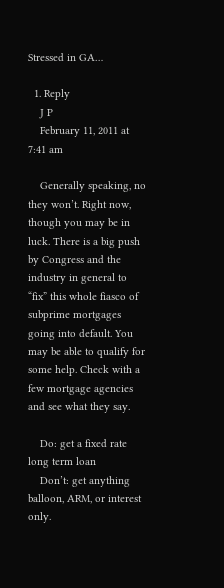Stressed in GA…

  1. Reply
    J P
    February 11, 2011 at 7:41 am

    Generally speaking, no they won’t. Right now, though you may be in luck. There is a big push by Congress and the industry in general to “fix” this whole fiasco of subprime mortgages going into default. You may be able to qualify for some help. Check with a few mortgage agencies and see what they say.

    Do: get a fixed rate long term loan
    Don’t: get anything balloon, ARM, or interest only.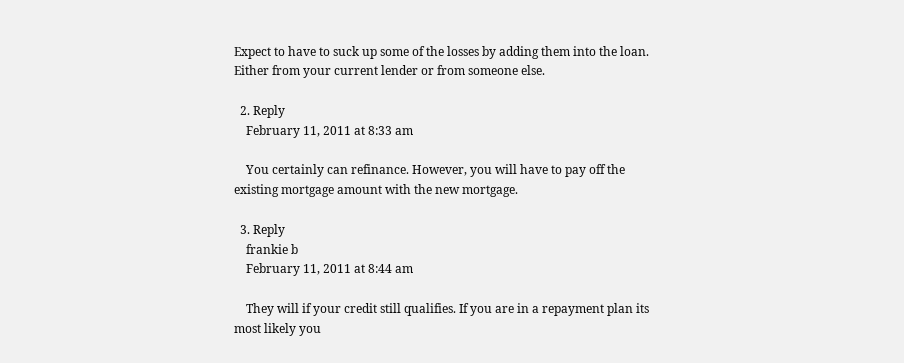Expect to have to suck up some of the losses by adding them into the loan. Either from your current lender or from someone else.

  2. Reply
    February 11, 2011 at 8:33 am

    You certainly can refinance. However, you will have to pay off the existing mortgage amount with the new mortgage.

  3. Reply
    frankie b
    February 11, 2011 at 8:44 am

    They will if your credit still qualifies. If you are in a repayment plan its most likely you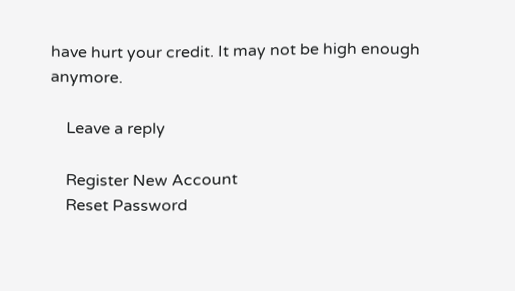have hurt your credit. It may not be high enough anymore.

    Leave a reply

    Register New Account
    Reset Password